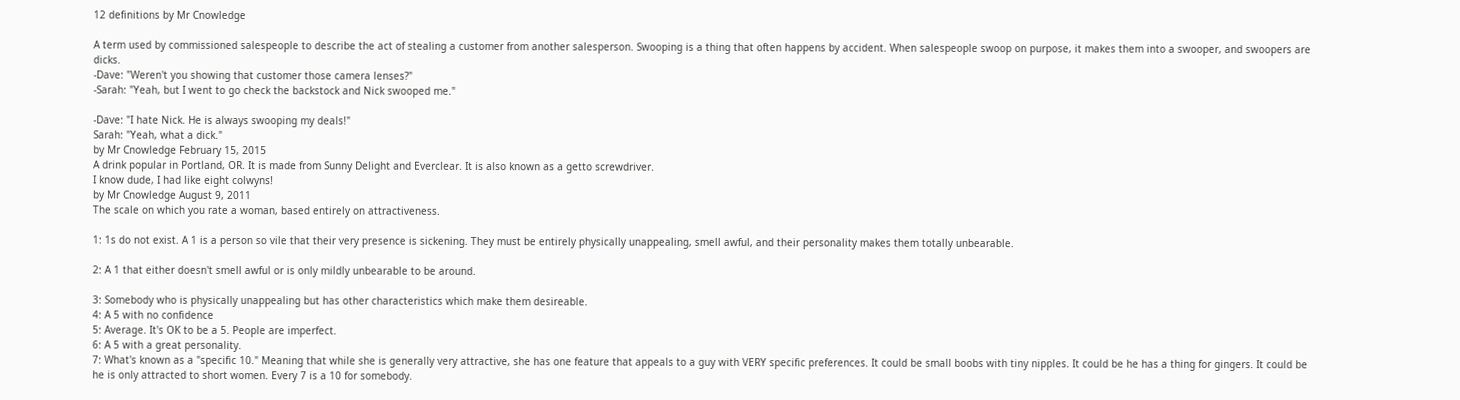12 definitions by Mr Cnowledge

A term used by commissioned salespeople to describe the act of stealing a customer from another salesperson. Swooping is a thing that often happens by accident. When salespeople swoop on purpose, it makes them into a swooper, and swoopers are dicks.
-Dave: "Weren't you showing that customer those camera lenses?"
-Sarah: "Yeah, but I went to go check the backstock and Nick swooped me."

-Dave: "I hate Nick. He is always swooping my deals!"
Sarah: "Yeah, what a dick."
by Mr Cnowledge February 15, 2015
A drink popular in Portland, OR. It is made from Sunny Delight and Everclear. It is also known as a getto screwdriver.
I know dude, I had like eight colwyns!
by Mr Cnowledge August 9, 2011
The scale on which you rate a woman, based entirely on attractiveness.

1: 1s do not exist. A 1 is a person so vile that their very presence is sickening. They must be entirely physically unappealing, smell awful, and their personality makes them totally unbearable.

2: A 1 that either doesn't smell awful or is only mildly unbearable to be around.

3: Somebody who is physically unappealing but has other characteristics which make them desireable.
4: A 5 with no confidence
5: Average. It's OK to be a 5. People are imperfect.
6: A 5 with a great personality.
7: What's known as a "specific 10." Meaning that while she is generally very attractive, she has one feature that appeals to a guy with VERY specific preferences. It could be small boobs with tiny nipples. It could be he has a thing for gingers. It could be he is only attracted to short women. Every 7 is a 10 for somebody.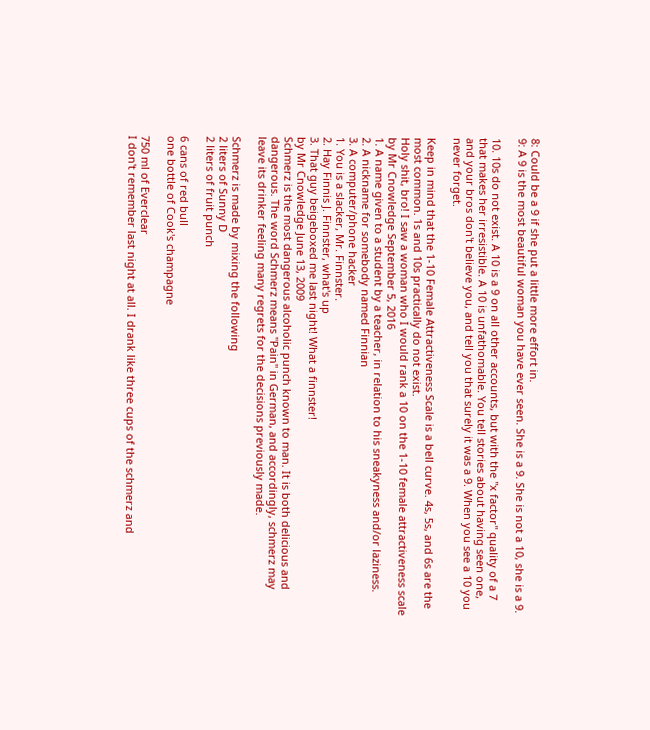8: Could be a 9 if she put a little more effort in.
9: A 9 is the most beautiful woman you have ever seen. She is a 9. She is not a 10, she is a 9.

10. 10s do not exist. A 10 is a 9 on all other accounts, but with the "x factor" quality of a 7 that makes her irresistible. A 10 is unfathomable. You tell stories about having seen one, and your bros don't believe you, and tell you that surely it was a 9. When you see a 10 you never forget.

Keep in mind that the 1-10 Female Attractiveness Scale is a bell curve. 4s, 5s, and 6s are the most common. 1s and 10s practically do not exist.
Holy shit, bro! I saw a woman who I would rank a 10 on the 1-10 female attractiveness scale
by Mr Cnowledge September 5, 2016
1. A name given to a student by a teacher, in relation to his sneakyness and/or laziness.
2. A nickname for somebody named Finnian
3. A computer/phone hacker
1. You is a slacker, Mr. Finnster.
2. Hay Finnis J. Finnster, what's up
3. That guy beigeboxed me last night! What a finnster!
by Mr Cnowledge June 13, 2009
Schmerz is the most dangerous alcoholic punch known to man. It is both delicious and dangerous. The word Schmerz means "Pain" in German, and accordingly, schmerz may leave its drinker feeling many regrets for the decisions previously made.

Schmerz is made by mixing the following
2 liters of Sunny D
2 liters of fruit punch

6 cans of red bull
one bottle of Cook's champagne

750 ml of Everclear
I don't remember last night at all. I drank like three cups of the schmerz and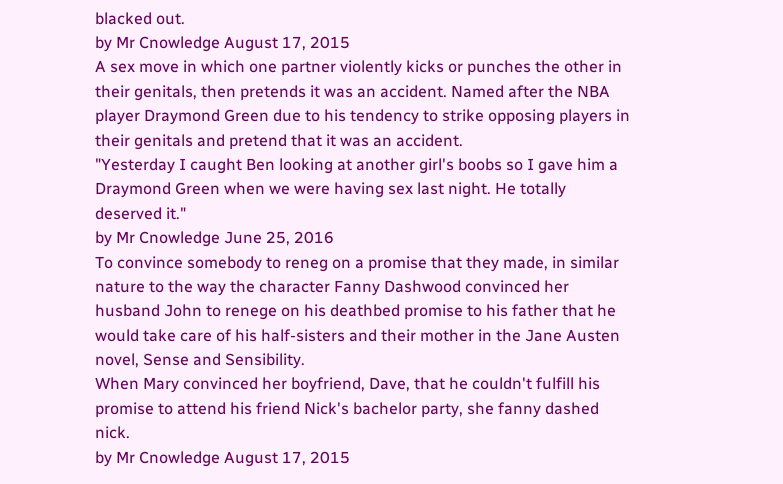blacked out.
by Mr Cnowledge August 17, 2015
A sex move in which one partner violently kicks or punches the other in their genitals, then pretends it was an accident. Named after the NBA player Draymond Green due to his tendency to strike opposing players in their genitals and pretend that it was an accident.
"Yesterday I caught Ben looking at another girl's boobs so I gave him a Draymond Green when we were having sex last night. He totally deserved it."
by Mr Cnowledge June 25, 2016
To convince somebody to reneg on a promise that they made, in similar nature to the way the character Fanny Dashwood convinced her husband John to renege on his deathbed promise to his father that he would take care of his half-sisters and their mother in the Jane Austen novel, Sense and Sensibility.
When Mary convinced her boyfriend, Dave, that he couldn't fulfill his promise to attend his friend Nick's bachelor party, she fanny dashed nick.
by Mr Cnowledge August 17, 2015